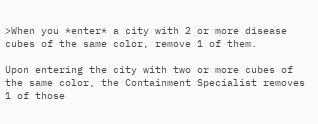>When you *enter* a city with 2 or more disease cubes of the same color, remove 1 of them.

Upon entering the city with two or more cubes of the same color, the Containment Specialist removes 1 of those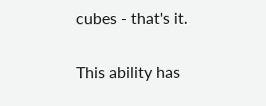cubes - that's it.

This ability has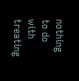nothing to do with treating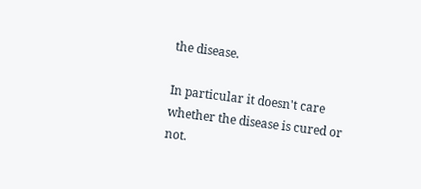the disease.

In particular it doesn't care whether the disease is cured or not.